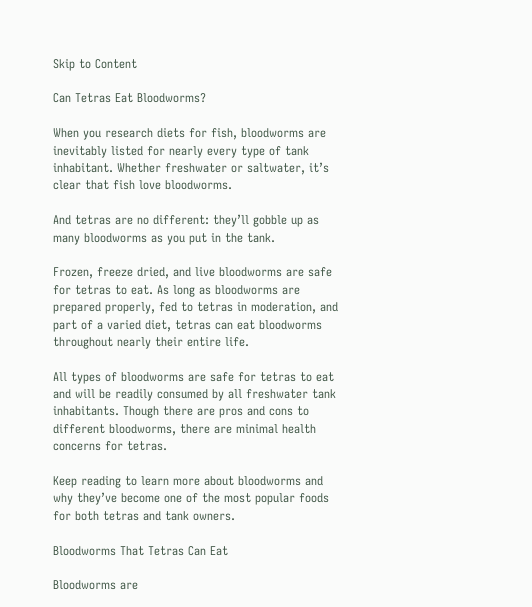Skip to Content

Can Tetras Eat Bloodworms?

When you research diets for fish, bloodworms are inevitably listed for nearly every type of tank inhabitant. Whether freshwater or saltwater, it’s clear that fish love bloodworms.

And tetras are no different: they’ll gobble up as many bloodworms as you put in the tank.

Frozen, freeze dried, and live bloodworms are safe for tetras to eat. As long as bloodworms are prepared properly, fed to tetras in moderation, and part of a varied diet, tetras can eat bloodworms throughout nearly their entire life.

All types of bloodworms are safe for tetras to eat and will be readily consumed by all freshwater tank inhabitants. Though there are pros and cons to different bloodworms, there are minimal health concerns for tetras.

Keep reading to learn more about bloodworms and why they’ve become one of the most popular foods for both tetras and tank owners.

Bloodworms That Tetras Can Eat

Bloodworms are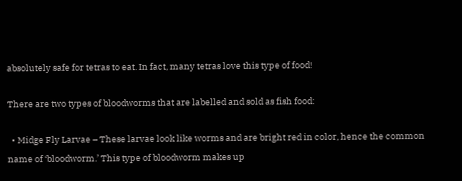absolutely safe for tetras to eat. In fact, many tetras love this type of food!

There are two types of bloodworms that are labelled and sold as fish food:

  • Midge Fly Larvae – These larvae look like worms and are bright red in color, hence the common name of ‘bloodworm.’ This type of bloodworm makes up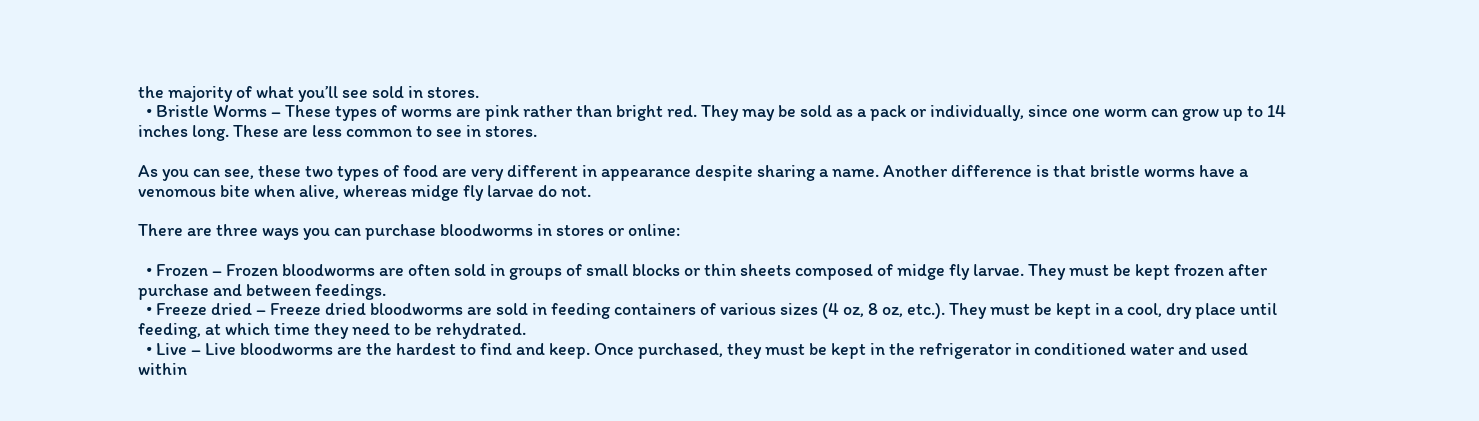the majority of what you’ll see sold in stores.
  • Bristle Worms – These types of worms are pink rather than bright red. They may be sold as a pack or individually, since one worm can grow up to 14 inches long. These are less common to see in stores.

As you can see, these two types of food are very different in appearance despite sharing a name. Another difference is that bristle worms have a venomous bite when alive, whereas midge fly larvae do not.

There are three ways you can purchase bloodworms in stores or online:

  • Frozen – Frozen bloodworms are often sold in groups of small blocks or thin sheets composed of midge fly larvae. They must be kept frozen after purchase and between feedings.
  • Freeze dried – Freeze dried bloodworms are sold in feeding containers of various sizes (4 oz, 8 oz, etc.). They must be kept in a cool, dry place until feeding, at which time they need to be rehydrated.
  • Live – Live bloodworms are the hardest to find and keep. Once purchased, they must be kept in the refrigerator in conditioned water and used within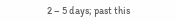2 – 5 days; past this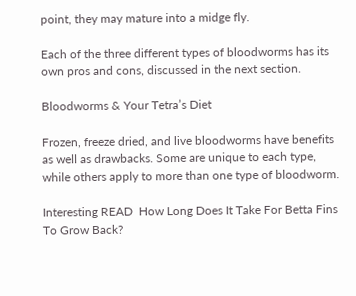point, they may mature into a midge fly.

Each of the three different types of bloodworms has its own pros and cons, discussed in the next section.

Bloodworms & Your Tetra’s Diet

Frozen, freeze dried, and live bloodworms have benefits as well as drawbacks. Some are unique to each type, while others apply to more than one type of bloodworm.

Interesting READ  How Long Does It Take For Betta Fins To Grow Back?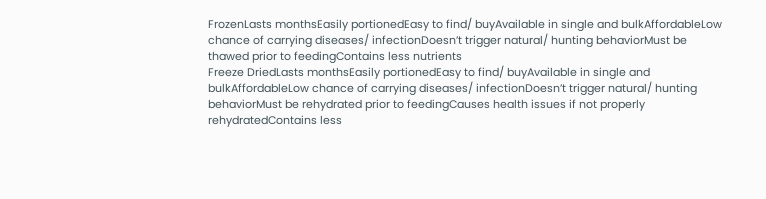FrozenLasts monthsEasily portionedEasy to find/ buyAvailable in single and bulkAffordableLow chance of carrying diseases/ infectionDoesn’t trigger natural/ hunting behaviorMust be thawed prior to feedingContains less nutrients
Freeze DriedLasts monthsEasily portionedEasy to find/ buyAvailable in single and bulkAffordableLow chance of carrying diseases/ infectionDoesn’t trigger natural/ hunting behaviorMust be rehydrated prior to feedingCauses health issues if not properly rehydratedContains less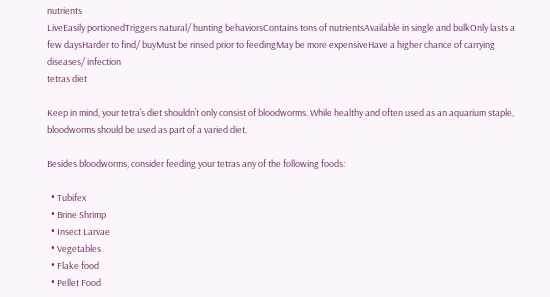nutrients
LiveEasily portionedTriggers natural/ hunting behaviorsContains tons of nutrientsAvailable in single and bulkOnly lasts a few daysHarder to find/ buyMust be rinsed prior to feedingMay be more expensiveHave a higher chance of carrying diseases/ infection
tetras diet

Keep in mind, your tetra’s diet shouldn’t only consist of bloodworms. While healthy and often used as an aquarium staple, bloodworms should be used as part of a varied diet.

Besides bloodworms, consider feeding your tetras any of the following foods:

  • Tubifex
  • Brine Shrimp
  • Insect Larvae
  • Vegetables
  • Flake food
  • Pellet Food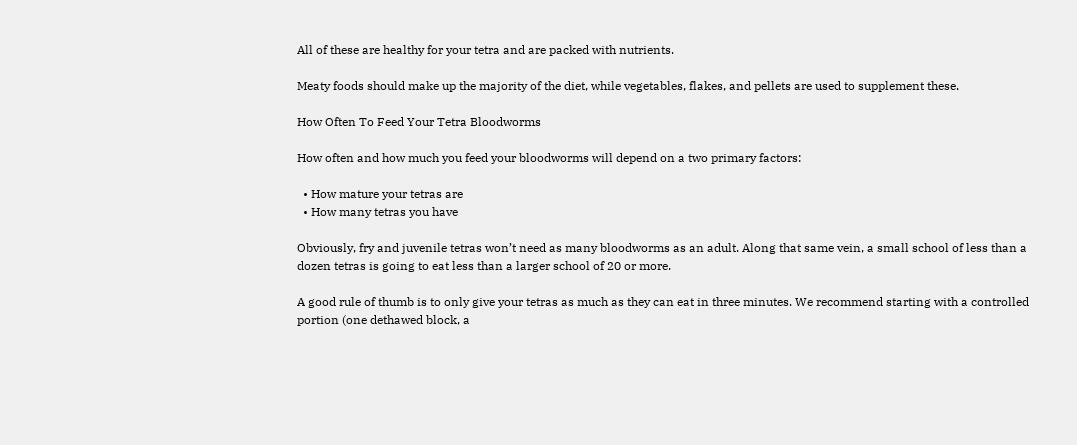All of these are healthy for your tetra and are packed with nutrients.

Meaty foods should make up the majority of the diet, while vegetables, flakes, and pellets are used to supplement these.

How Often To Feed Your Tetra Bloodworms

How often and how much you feed your bloodworms will depend on a two primary factors:

  • How mature your tetras are
  • How many tetras you have

Obviously, fry and juvenile tetras won’t need as many bloodworms as an adult. Along that same vein, a small school of less than a dozen tetras is going to eat less than a larger school of 20 or more.

A good rule of thumb is to only give your tetras as much as they can eat in three minutes. We recommend starting with a controlled portion (one dethawed block, a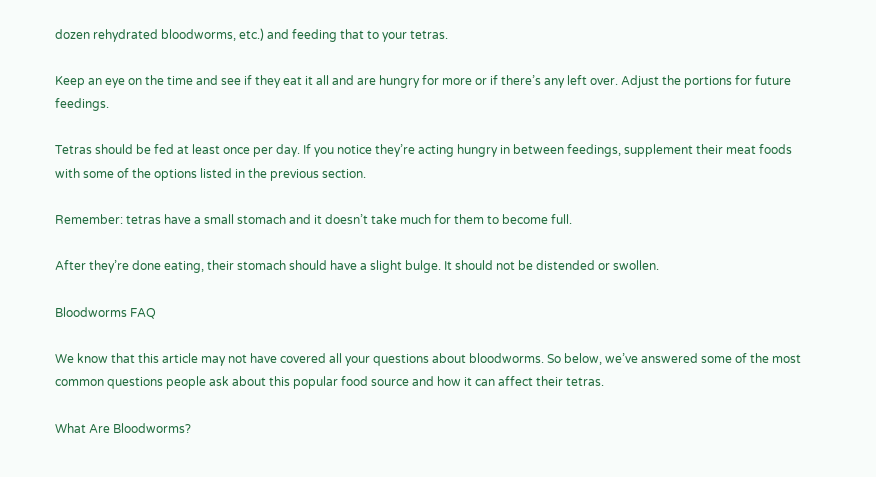dozen rehydrated bloodworms, etc.) and feeding that to your tetras.

Keep an eye on the time and see if they eat it all and are hungry for more or if there’s any left over. Adjust the portions for future feedings.

Tetras should be fed at least once per day. If you notice they’re acting hungry in between feedings, supplement their meat foods with some of the options listed in the previous section.

Remember: tetras have a small stomach and it doesn’t take much for them to become full.

After they’re done eating, their stomach should have a slight bulge. It should not be distended or swollen.

Bloodworms FAQ

We know that this article may not have covered all your questions about bloodworms. So below, we’ve answered some of the most common questions people ask about this popular food source and how it can affect their tetras.

What Are Bloodworms?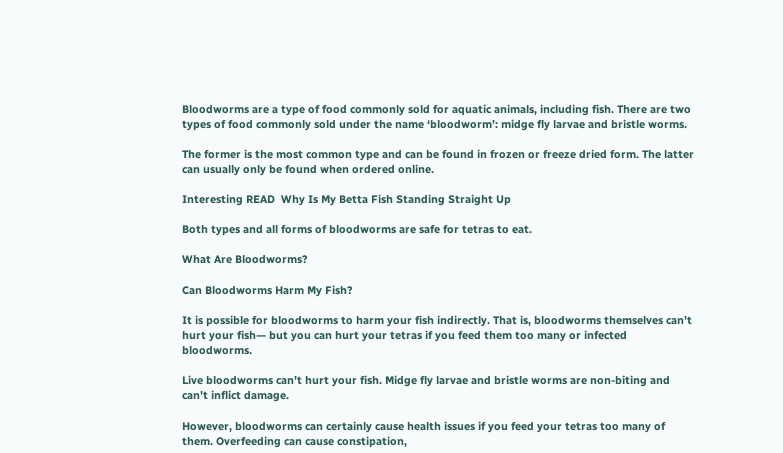Bloodworms are a type of food commonly sold for aquatic animals, including fish. There are two types of food commonly sold under the name ‘bloodworm’: midge fly larvae and bristle worms.

The former is the most common type and can be found in frozen or freeze dried form. The latter can usually only be found when ordered online.

Interesting READ  Why Is My Betta Fish Standing Straight Up

Both types and all forms of bloodworms are safe for tetras to eat.

What Are Bloodworms?

Can Bloodworms Harm My Fish?

It is possible for bloodworms to harm your fish indirectly. That is, bloodworms themselves can’t hurt your fish— but you can hurt your tetras if you feed them too many or infected bloodworms.

Live bloodworms can’t hurt your fish. Midge fly larvae and bristle worms are non-biting and can’t inflict damage.

However, bloodworms can certainly cause health issues if you feed your tetras too many of them. Overfeeding can cause constipation,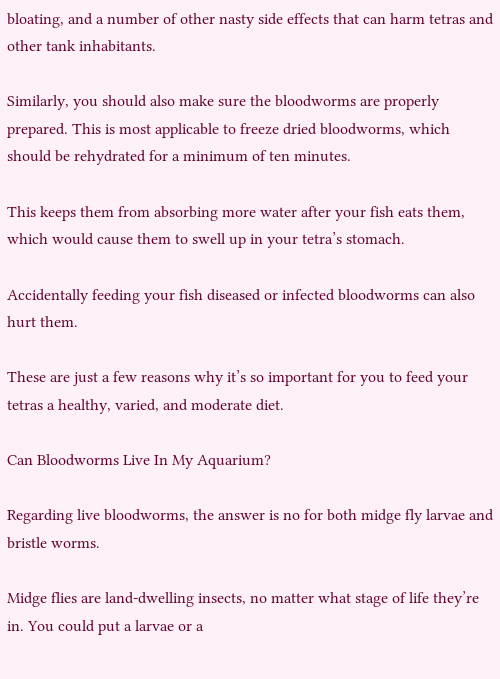bloating, and a number of other nasty side effects that can harm tetras and other tank inhabitants.

Similarly, you should also make sure the bloodworms are properly prepared. This is most applicable to freeze dried bloodworms, which should be rehydrated for a minimum of ten minutes.

This keeps them from absorbing more water after your fish eats them, which would cause them to swell up in your tetra’s stomach.

Accidentally feeding your fish diseased or infected bloodworms can also hurt them.

These are just a few reasons why it’s so important for you to feed your tetras a healthy, varied, and moderate diet.

Can Bloodworms Live In My Aquarium?

Regarding live bloodworms, the answer is no for both midge fly larvae and bristle worms.

Midge flies are land-dwelling insects, no matter what stage of life they’re in. You could put a larvae or a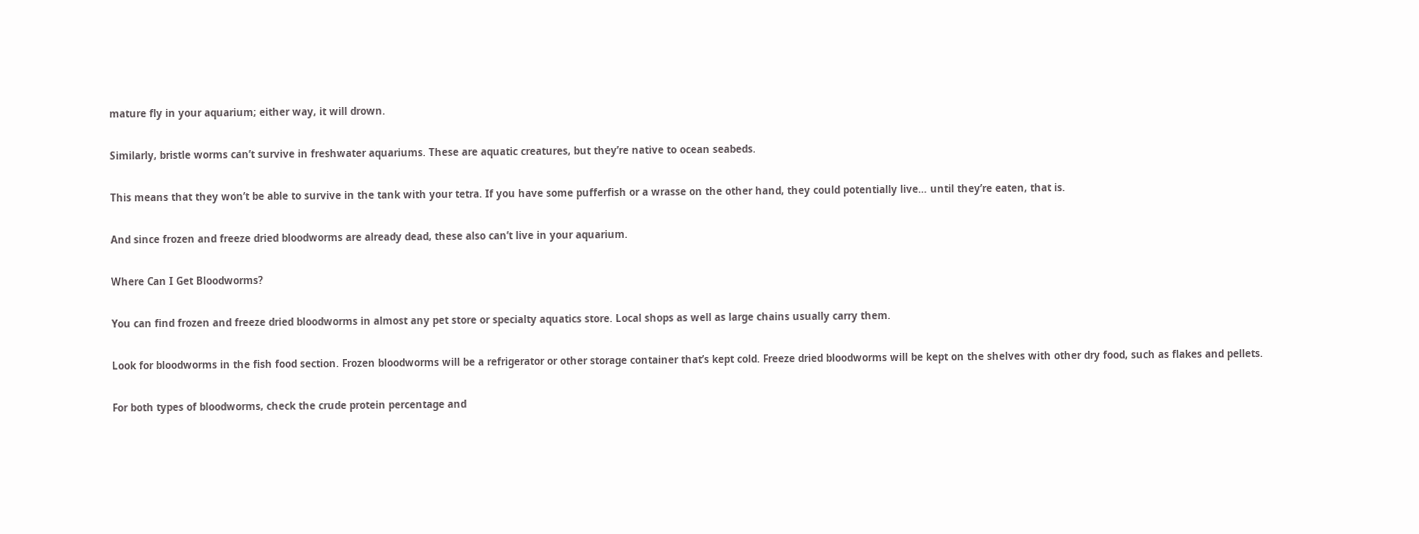mature fly in your aquarium; either way, it will drown.

Similarly, bristle worms can’t survive in freshwater aquariums. These are aquatic creatures, but they’re native to ocean seabeds.

This means that they won’t be able to survive in the tank with your tetra. If you have some pufferfish or a wrasse on the other hand, they could potentially live… until they’re eaten, that is.

And since frozen and freeze dried bloodworms are already dead, these also can’t live in your aquarium.

Where Can I Get Bloodworms?

You can find frozen and freeze dried bloodworms in almost any pet store or specialty aquatics store. Local shops as well as large chains usually carry them.

Look for bloodworms in the fish food section. Frozen bloodworms will be a refrigerator or other storage container that’s kept cold. Freeze dried bloodworms will be kept on the shelves with other dry food, such as flakes and pellets.

For both types of bloodworms, check the crude protein percentage and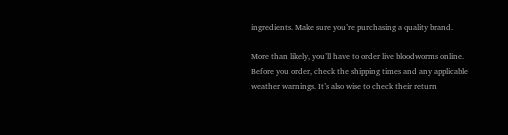ingredients. Make sure you’re purchasing a quality brand.

More than likely, you’ll have to order live bloodworms online. Before you order, check the shipping times and any applicable weather warnings. It’s also wise to check their return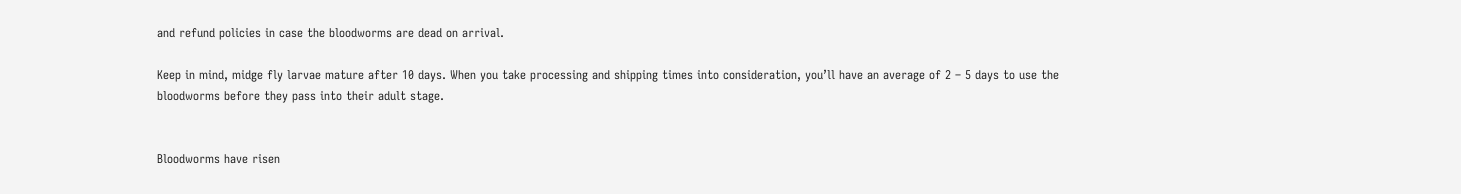and refund policies in case the bloodworms are dead on arrival.

Keep in mind, midge fly larvae mature after 10 days. When you take processing and shipping times into consideration, you’ll have an average of 2 – 5 days to use the bloodworms before they pass into their adult stage.


Bloodworms have risen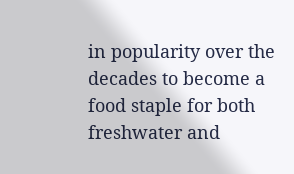in popularity over the decades to become a food staple for both freshwater and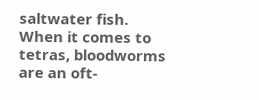saltwater fish. When it comes to tetras, bloodworms are an oft-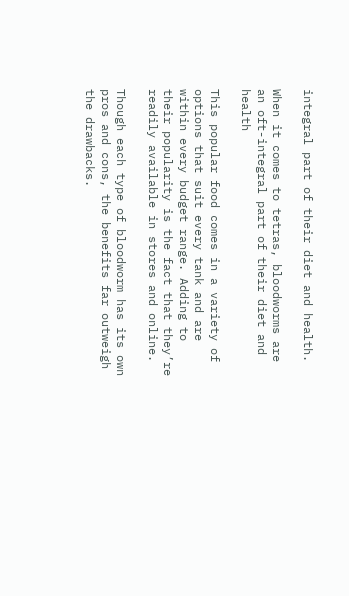integral part of their diet and health.

When it comes to tetras, bloodworms are an oft-integral part of their diet and health

This popular food comes in a variety of options that suit every tank and are within every budget range. Adding to their popularity is the fact that they’re readily available in stores and online.

Though each type of bloodworm has its own pros and cons, the benefits far outweigh the drawbacks.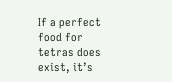If a perfect food for tetras does exist, it’s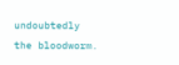undoubtedly the bloodworm.